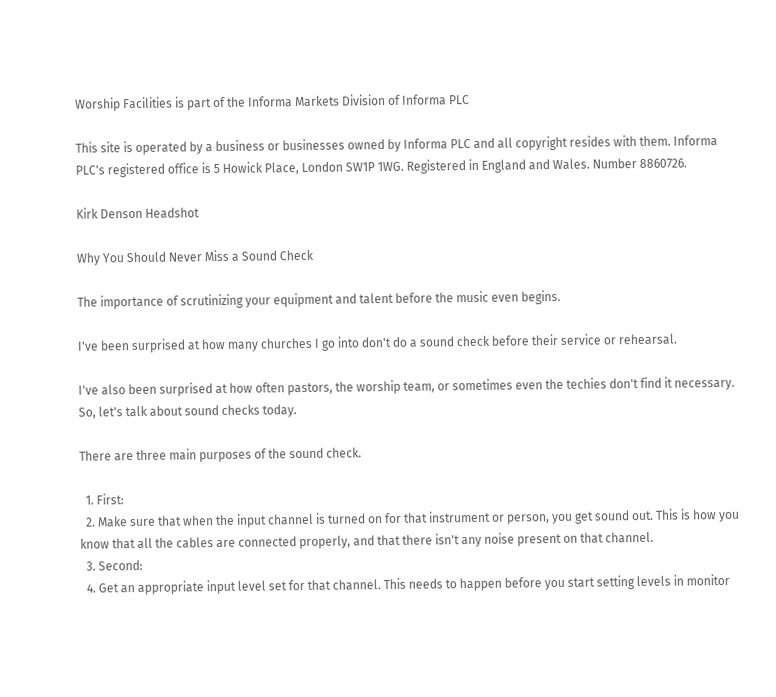Worship Facilities is part of the Informa Markets Division of Informa PLC

This site is operated by a business or businesses owned by Informa PLC and all copyright resides with them. Informa PLC's registered office is 5 Howick Place, London SW1P 1WG. Registered in England and Wales. Number 8860726.

Kirk Denson Headshot

Why You Should Never Miss a Sound Check

The importance of scrutinizing your equipment and talent before the music even begins.

I've been surprised at how many churches I go into don't do a sound check before their service or rehearsal.

I've also been surprised at how often pastors, the worship team, or sometimes even the techies don't find it necessary. So, let's talk about sound checks today.

There are three main purposes of the sound check.

  1. First:
  2. Make sure that when the input channel is turned on for that instrument or person, you get sound out. This is how you know that all the cables are connected properly, and that there isn't any noise present on that channel.
  3. Second:
  4. Get an appropriate input level set for that channel. This needs to happen before you start setting levels in monitor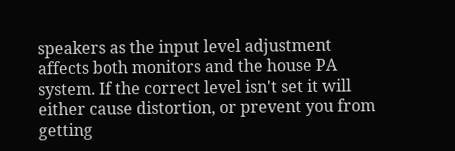speakers as the input level adjustment affects both monitors and the house PA system. If the correct level isn't set it will either cause distortion, or prevent you from getting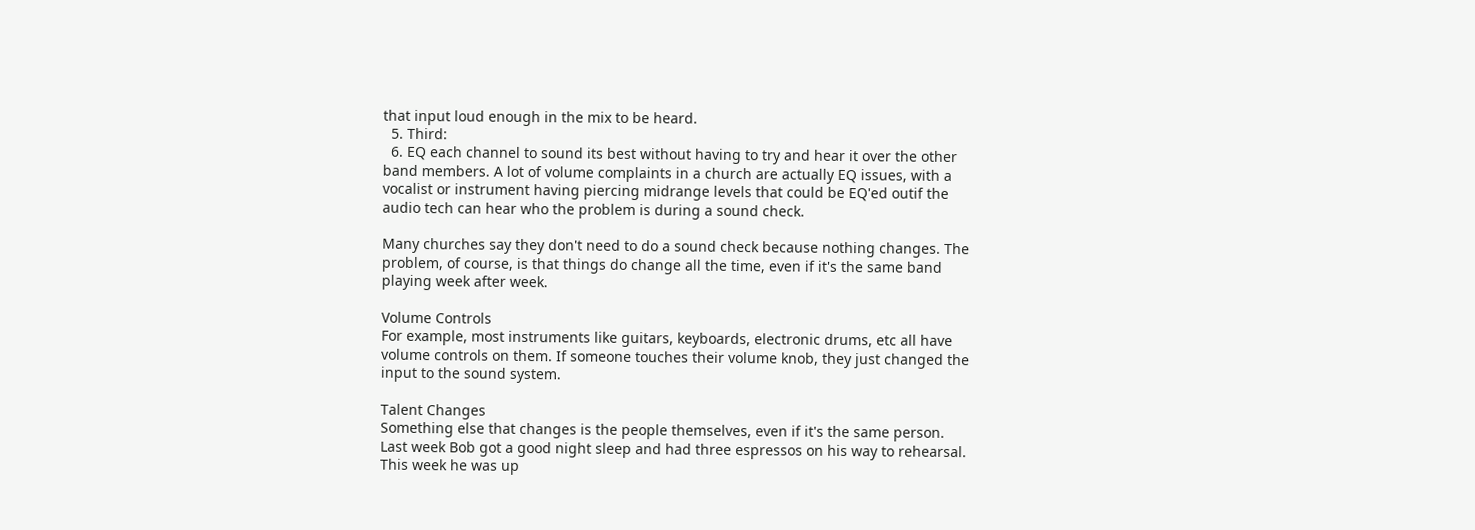that input loud enough in the mix to be heard.
  5. Third:
  6. EQ each channel to sound its best without having to try and hear it over the other band members. A lot of volume complaints in a church are actually EQ issues, with a vocalist or instrument having piercing midrange levels that could be EQ'ed outif the audio tech can hear who the problem is during a sound check.

Many churches say they don't need to do a sound check because nothing changes. The problem, of course, is that things do change all the time, even if it's the same band playing week after week.

Volume Controls
For example, most instruments like guitars, keyboards, electronic drums, etc all have volume controls on them. If someone touches their volume knob, they just changed the input to the sound system.

Talent Changes
Something else that changes is the people themselves, even if it's the same person. Last week Bob got a good night sleep and had three espressos on his way to rehearsal. This week he was up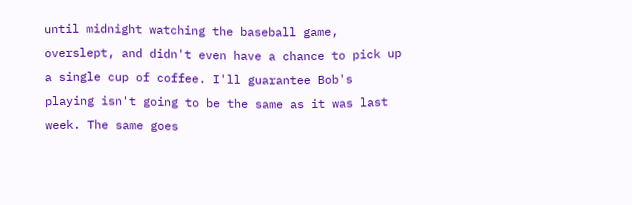until midnight watching the baseball game, overslept, and didn't even have a chance to pick up a single cup of coffee. I'll guarantee Bob's playing isn't going to be the same as it was last week. The same goes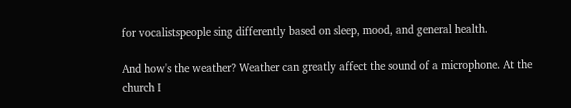for vocalistspeople sing differently based on sleep, mood, and general health.

And how's the weather? Weather can greatly affect the sound of a microphone. At the church I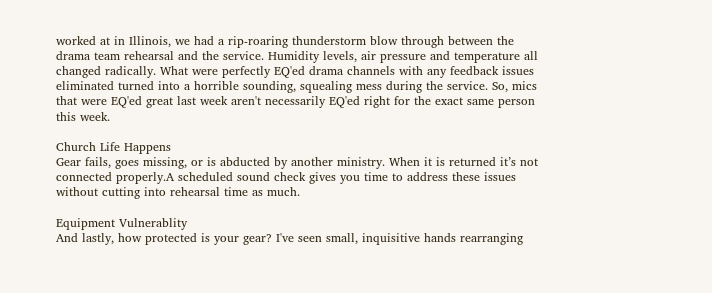worked at in Illinois, we had a rip-roaring thunderstorm blow through between the drama team rehearsal and the service. Humidity levels, air pressure and temperature all changed radically. What were perfectly EQ'ed drama channels with any feedback issues eliminated turned into a horrible sounding, squealing mess during the service. So, mics that were EQ'ed great last week aren't necessarily EQ'ed right for the exact same person this week.

Church Life Happens
Gear fails, goes missing, or is abducted by another ministry. When it is returned it’s not connected properly.A scheduled sound check gives you time to address these issues without cutting into rehearsal time as much.

Equipment Vulnerablity
And lastly, how protected is your gear? I've seen small, inquisitive hands rearranging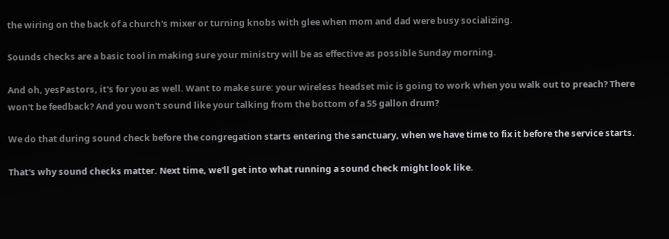the wiring on the back of a church's mixer or turning knobs with glee when mom and dad were busy socializing.

Sounds checks are a basic tool in making sure your ministry will be as effective as possible Sunday morning.

And oh, yesPastors, it's for you as well. Want to make sure: your wireless headset mic is going to work when you walk out to preach? There won't be feedback? And you won't sound like your talking from the bottom of a 55 gallon drum?

We do that during sound check before the congregation starts entering the sanctuary, when we have time to fix it before the service starts.

That's why sound checks matter. Next time, we'll get into what running a sound check might look like.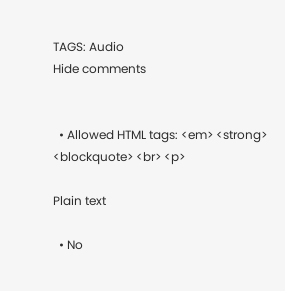TAGS: Audio
Hide comments


  • Allowed HTML tags: <em> <strong> <blockquote> <br> <p>

Plain text

  • No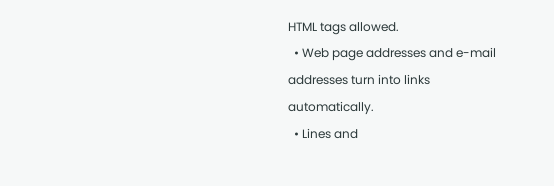HTML tags allowed.
  • Web page addresses and e-mail addresses turn into links automatically.
  • Lines and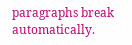paragraphs break automatically.